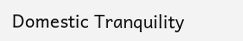Domestic Tranquility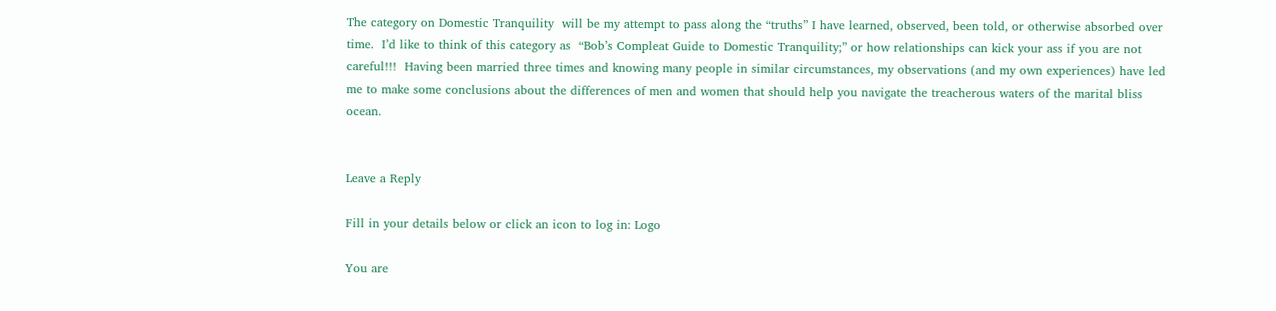The category on Domestic Tranquility  will be my attempt to pass along the “truths” I have learned, observed, been told, or otherwise absorbed over time.  I’d like to think of this category as  “Bob’s Compleat Guide to Domestic Tranquility;” or how relationships can kick your ass if you are not careful!!!  Having been married three times and knowing many people in similar circumstances, my observations (and my own experiences) have led me to make some conclusions about the differences of men and women that should help you navigate the treacherous waters of the marital bliss ocean.


Leave a Reply

Fill in your details below or click an icon to log in: Logo

You are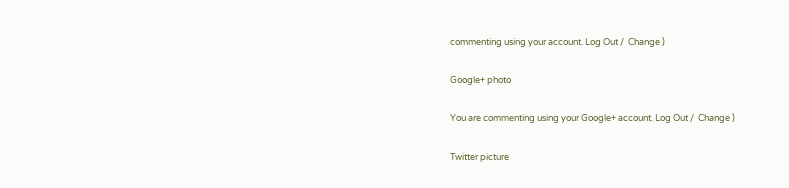commenting using your account. Log Out /  Change )

Google+ photo

You are commenting using your Google+ account. Log Out /  Change )

Twitter picture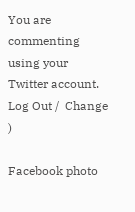You are commenting using your Twitter account. Log Out /  Change )

Facebook photo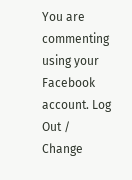You are commenting using your Facebook account. Log Out /  Change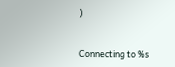)


Connecting to %s